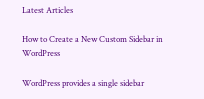Latest Articles

How to Create a New Custom Sidebar in WordPress

WordPress provides a single sidebar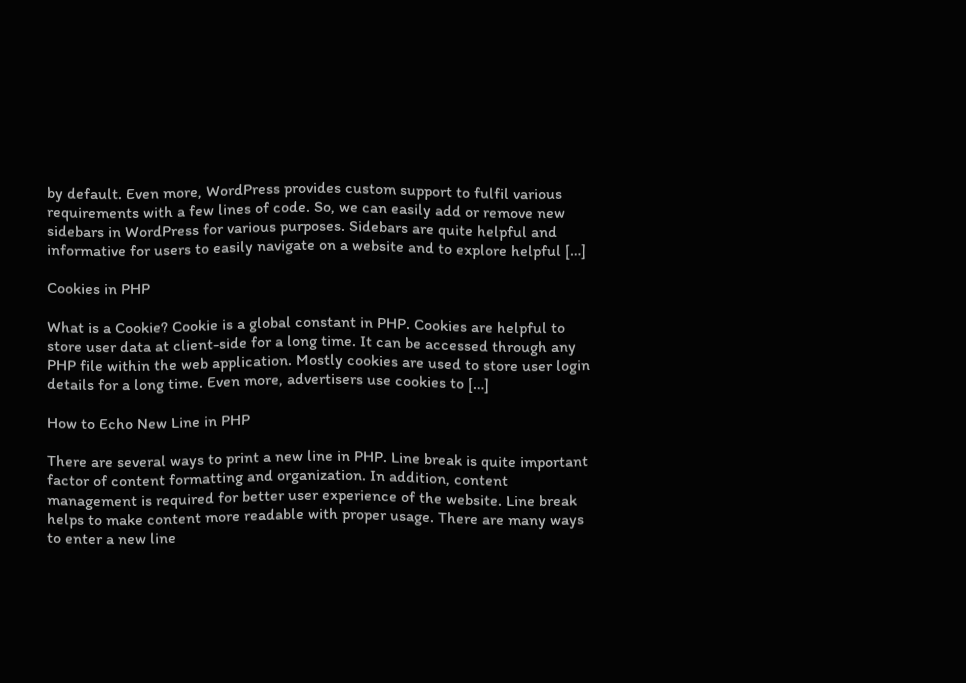by default. Even more, WordPress provides custom support to fulfil various requirements with a few lines of code. So, we can easily add or remove new sidebars in WordPress for various purposes. Sidebars are quite helpful and informative for users to easily navigate on a website and to explore helpful […]

Cookies in PHP

What is a Cookie? Cookie is a global constant in PHP. Cookies are helpful to store user data at client-side for a long time. It can be accessed through any PHP file within the web application. Mostly cookies are used to store user login details for a long time. Even more, advertisers use cookies to […]

How to Echo New Line in PHP

There are several ways to print a new line in PHP. Line break is quite important factor of content formatting and organization. In addition, content management is required for better user experience of the website. Line break helps to make content more readable with proper usage. There are many ways to enter a new line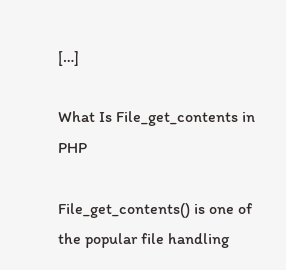[…]

What Is File_get_contents in PHP

File_get_contents() is one of the popular file handling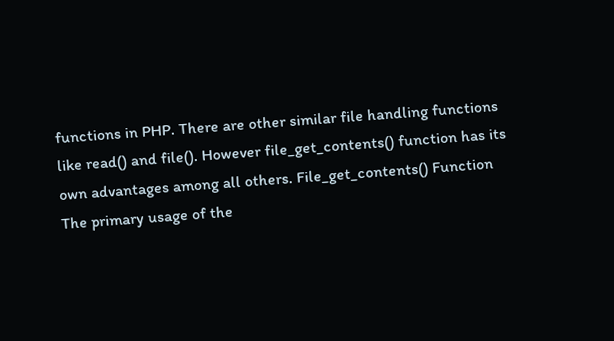functions in PHP. There are other similar file handling functions like read() and file(). However file_get_contents() function has its own advantages among all others. File_get_contents() Function The primary usage of the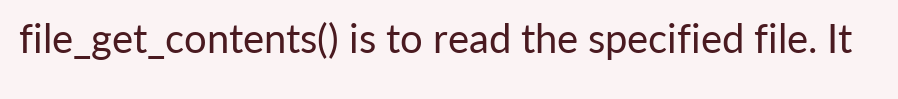file_get_contents() is to read the specified file. It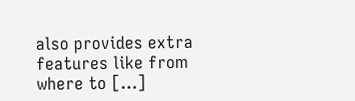also provides extra features like from where to […]